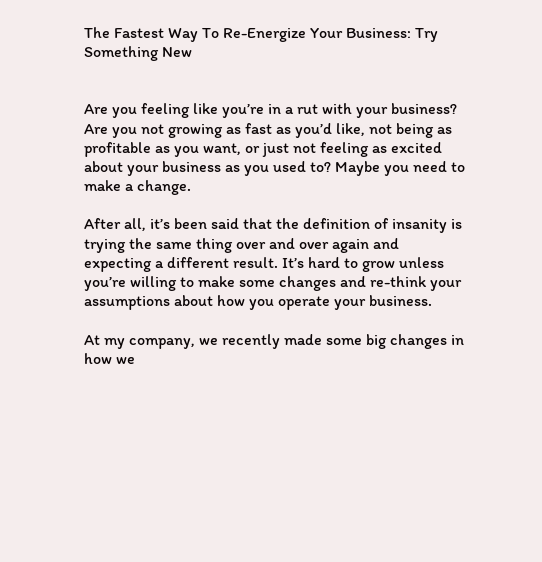The Fastest Way To Re-Energize Your Business: Try Something New


Are you feeling like you’re in a rut with your business? Are you not growing as fast as you’d like, not being as profitable as you want, or just not feeling as excited about your business as you used to? Maybe you need to make a change.

After all, it’s been said that the definition of insanity is trying the same thing over and over again and expecting a different result. It’s hard to grow unless you’re willing to make some changes and re-think your assumptions about how you operate your business.

At my company, we recently made some big changes in how we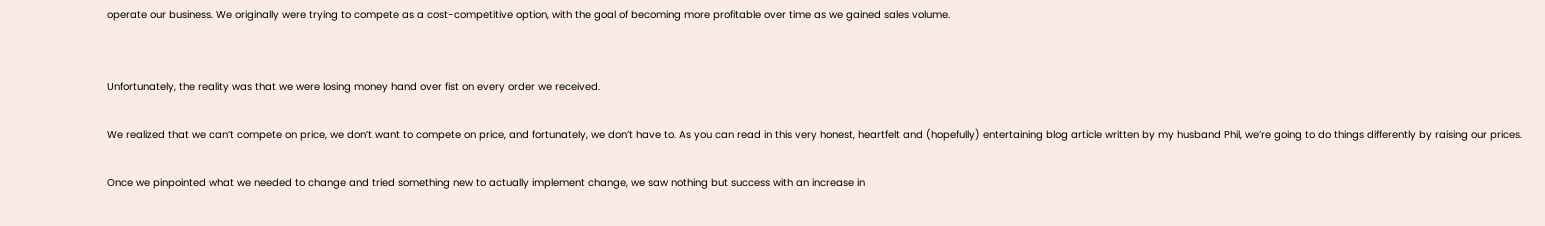operate our business. We originally were trying to compete as a cost-competitive option, with the goal of becoming more profitable over time as we gained sales volume.


Unfortunately, the reality was that we were losing money hand over fist on every order we received.

We realized that we can’t compete on price, we don’t want to compete on price, and fortunately, we don’t have to. As you can read in this very honest, heartfelt and (hopefully) entertaining blog article written by my husband Phil, we’re going to do things differently by raising our prices.

Once we pinpointed what we needed to change and tried something new to actually implement change, we saw nothing but success with an increase in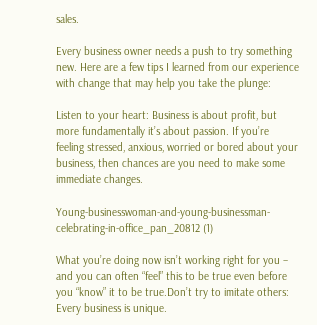sales.

Every business owner needs a push to try something new. Here are a few tips I learned from our experience with change that may help you take the plunge:

Listen to your heart: Business is about profit, but more fundamentally it’s about passion. If you’re feeling stressed, anxious, worried or bored about your business, then chances are you need to make some immediate changes.

Young-businesswoman-and-young-businessman-celebrating-in-office_pan_20812 (1)

What you’re doing now isn’t working right for you – and you can often “feel” this to be true even before you “know” it to be true.Don’t try to imitate others: Every business is unique.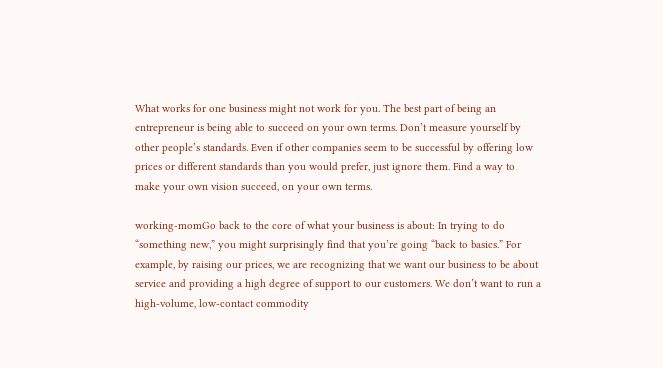What works for one business might not work for you. The best part of being an entrepreneur is being able to succeed on your own terms. Don’t measure yourself by other people’s standards. Even if other companies seem to be successful by offering low prices or different standards than you would prefer, just ignore them. Find a way to make your own vision succeed, on your own terms.

working-momGo back to the core of what your business is about: In trying to do “something new,” you might surprisingly find that you’re going “back to basics.” For example, by raising our prices, we are recognizing that we want our business to be about service and providing a high degree of support to our customers. We don’t want to run a high-volume, low-contact commodity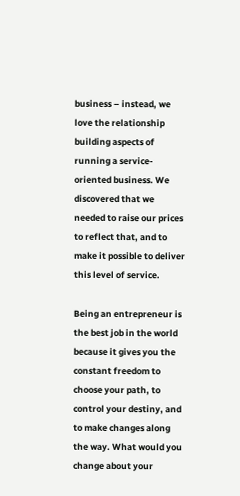business – instead, we love the relationship building aspects of running a service-oriented business. We discovered that we needed to raise our prices to reflect that, and to make it possible to deliver this level of service.

Being an entrepreneur is the best job in the world because it gives you the constant freedom to choose your path, to control your destiny, and to make changes along the way. What would you change about your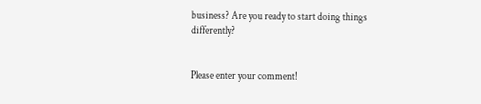business? Are you ready to start doing things differently?


Please enter your comment!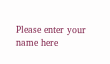Please enter your name here